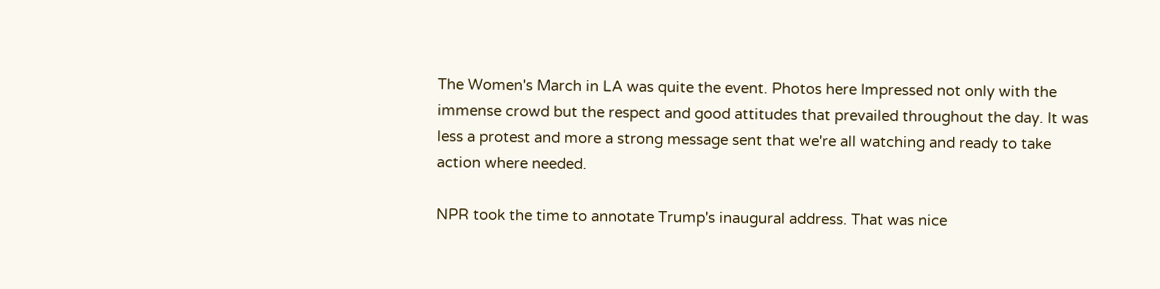The Women's March in LA was quite the event. Photos here Impressed not only with the immense crowd but the respect and good attitudes that prevailed throughout the day. It was less a protest and more a strong message sent that we're all watching and ready to take action where needed.

NPR took the time to annotate Trump's inaugural address. That was nice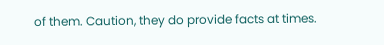of them. Caution, they do provide facts at times.